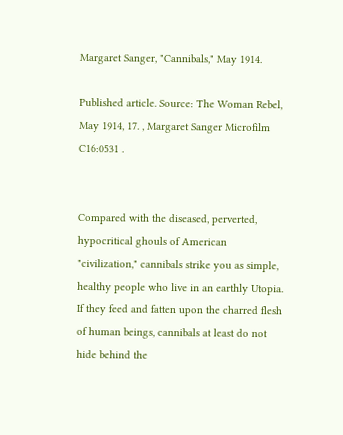Margaret Sanger, "Cannibals," May 1914.

Published article. Source: The Woman Rebel, May 1914, 17. , Margaret Sanger Microfilm C16:0531 .


Compared with the diseased, perverted, hypocritical ghouls of American "civilization," cannibals strike you as simple, healthy people who live in an earthly Utopia. If they feed and fatten upon the charred flesh of human beings, cannibals at least do not hide behind the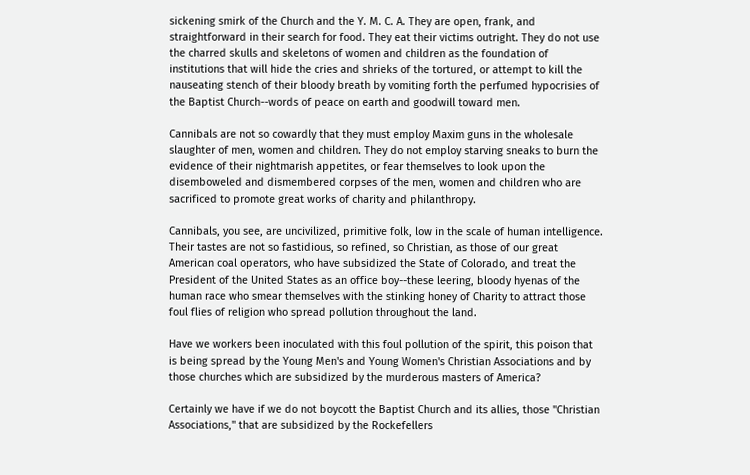sickening smirk of the Church and the Y. M. C. A. They are open, frank, and straightforward in their search for food. They eat their victims outright. They do not use the charred skulls and skeletons of women and children as the foundation of institutions that will hide the cries and shrieks of the tortured, or attempt to kill the nauseating stench of their bloody breath by vomiting forth the perfumed hypocrisies of the Baptist Church--words of peace on earth and goodwill toward men.

Cannibals are not so cowardly that they must employ Maxim guns in the wholesale slaughter of men, women and children. They do not employ starving sneaks to burn the evidence of their nightmarish appetites, or fear themselves to look upon the disemboweled and dismembered corpses of the men, women and children who are sacrificed to promote great works of charity and philanthropy.

Cannibals, you see, are uncivilized, primitive folk, low in the scale of human intelligence. Their tastes are not so fastidious, so refined, so Christian, as those of our great American coal operators, who have subsidized the State of Colorado, and treat the President of the United States as an office boy--these leering, bloody hyenas of the human race who smear themselves with the stinking honey of Charity to attract those foul flies of religion who spread pollution throughout the land.

Have we workers been inoculated with this foul pollution of the spirit, this poison that is being spread by the Young Men's and Young Women's Christian Associations and by those churches which are subsidized by the murderous masters of America?

Certainly we have if we do not boycott the Baptist Church and its allies, those "Christian Associations," that are subsidized by the Rockefellers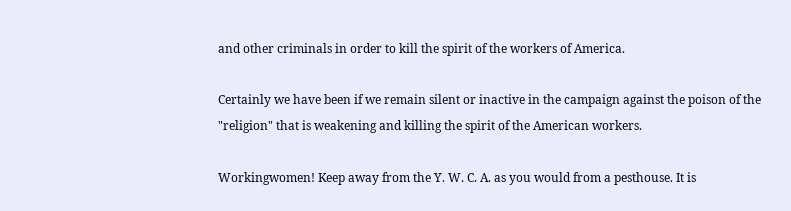and other criminals in order to kill the spirit of the workers of America.

Certainly we have been if we remain silent or inactive in the campaign against the poison of the "religion" that is weakening and killing the spirit of the American workers.

Workingwomen! Keep away from the Y. W. C. A. as you would from a pesthouse. It is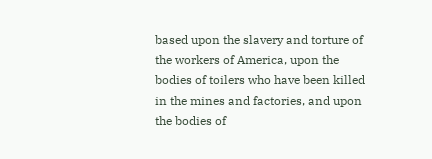based upon the slavery and torture of the workers of America, upon the bodies of toilers who have been killed in the mines and factories, and upon the bodies of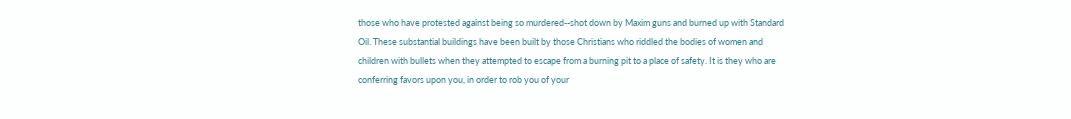those who have protested against being so murdered--shot down by Maxim guns and burned up with Standard Oil. These substantial buildings have been built by those Christians who riddled the bodies of women and children with bullets when they attempted to escape from a burning pit to a place of safety. It is they who are conferring favors upon you, in order to rob you of your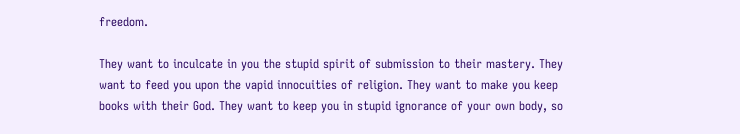freedom.

They want to inculcate in you the stupid spirit of submission to their mastery. They want to feed you upon the vapid innocuities of religion. They want to make you keep books with their God. They want to keep you in stupid ignorance of your own body, so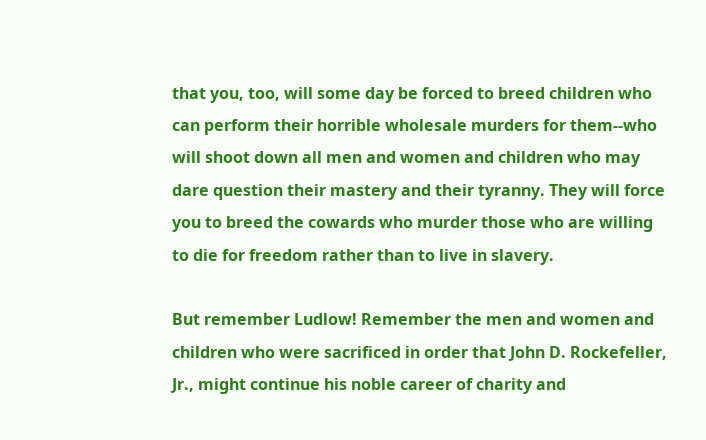that you, too, will some day be forced to breed children who can perform their horrible wholesale murders for them--who will shoot down all men and women and children who may dare question their mastery and their tyranny. They will force you to breed the cowards who murder those who are willing to die for freedom rather than to live in slavery.

But remember Ludlow! Remember the men and women and children who were sacrificed in order that John D. Rockefeller, Jr., might continue his noble career of charity and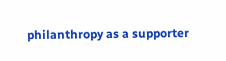philanthropy as a supporter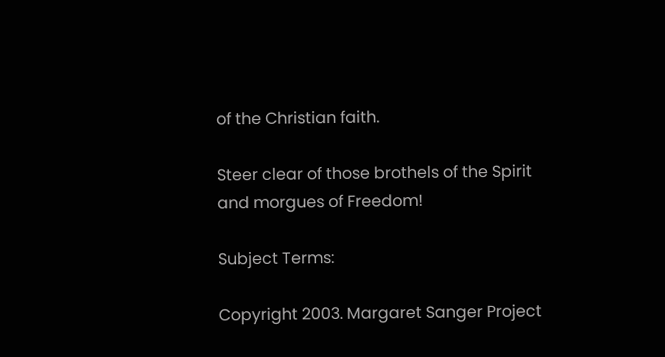of the Christian faith.

Steer clear of those brothels of the Spirit and morgues of Freedom!

Subject Terms:

Copyright 2003. Margaret Sanger Project